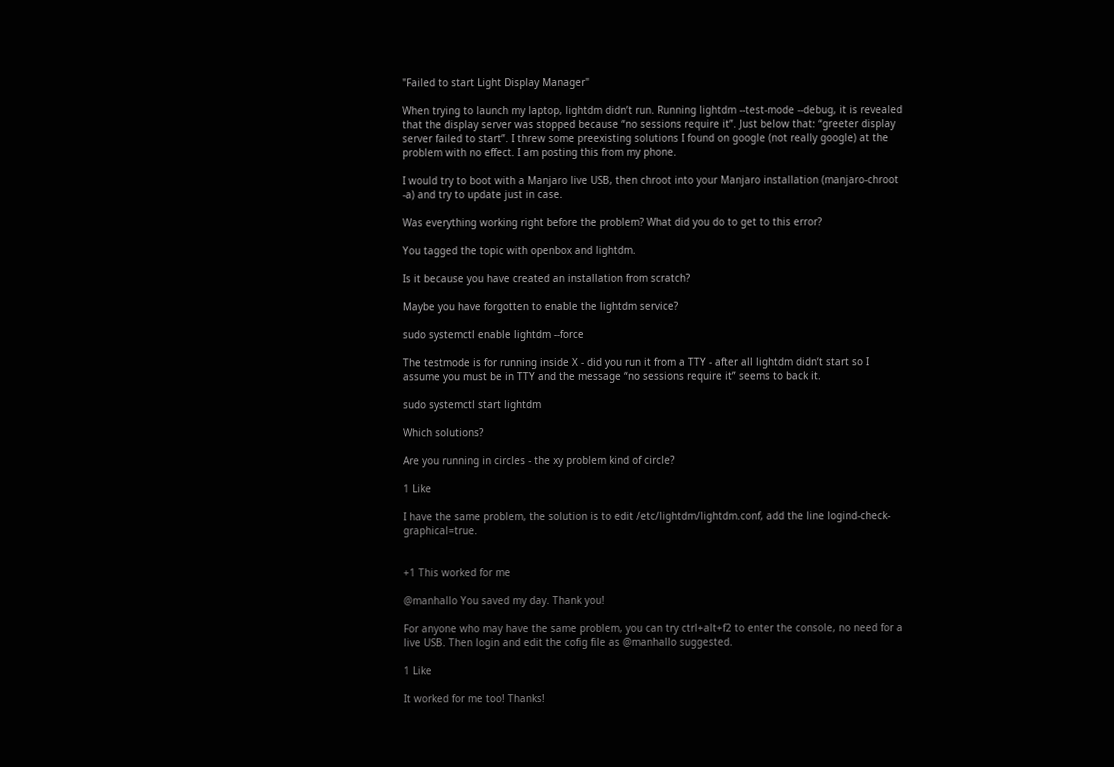"Failed to start Light Display Manager"

When trying to launch my laptop, lightdm didn’t run. Running lightdm --test-mode --debug, it is revealed that the display server was stopped because “no sessions require it”. Just below that: “greeter display server failed to start”. I threw some preexisting solutions I found on google (not really google) at the problem with no effect. I am posting this from my phone.

I would try to boot with a Manjaro live USB, then chroot into your Manjaro installation (manjaro-chroot -a) and try to update just in case.

Was everything working right before the problem? What did you do to get to this error?

You tagged the topic with openbox and lightdm.

Is it because you have created an installation from scratch?

Maybe you have forgotten to enable the lightdm service?

sudo systemctl enable lightdm --force

The testmode is for running inside X - did you run it from a TTY - after all lightdm didn’t start so I assume you must be in TTY and the message “no sessions require it” seems to back it.

sudo systemctl start lightdm

Which solutions?

Are you running in circles - the xy problem kind of circle?

1 Like

I have the same problem, the solution is to edit /etc/lightdm/lightdm.conf, add the line logind-check-graphical=true.


+1 This worked for me

@manhallo You saved my day. Thank you!

For anyone who may have the same problem, you can try ctrl+alt+f2 to enter the console, no need for a live USB. Then login and edit the cofig file as @manhallo suggested.

1 Like

It worked for me too! Thanks!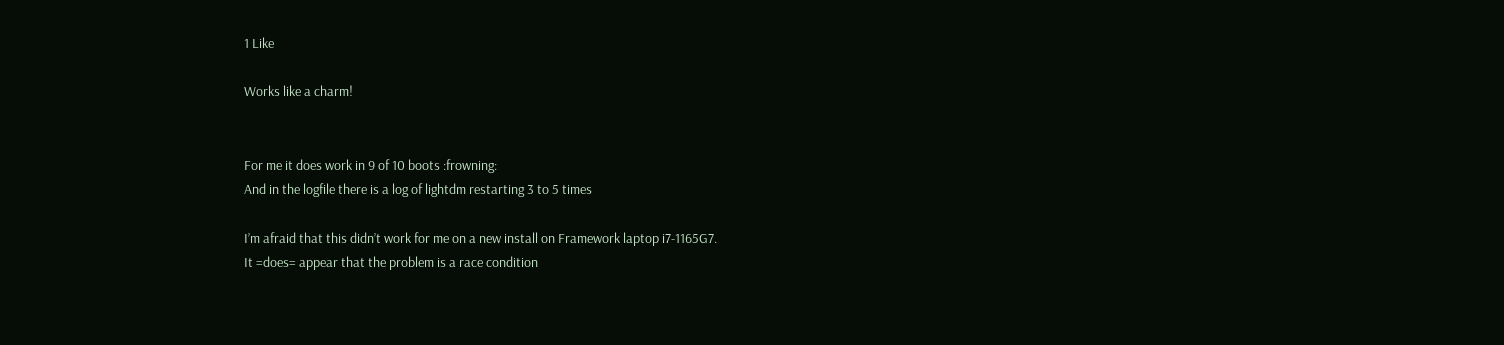1 Like

Works like a charm!


For me it does work in 9 of 10 boots :frowning:
And in the logfile there is a log of lightdm restarting 3 to 5 times

I’m afraid that this didn’t work for me on a new install on Framework laptop i7-1165G7.
It =does= appear that the problem is a race condition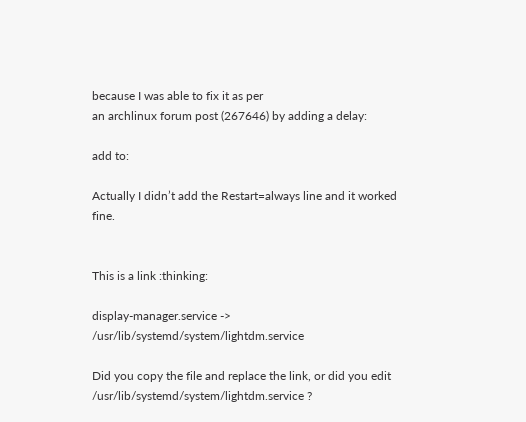because I was able to fix it as per
an archlinux forum post (267646) by adding a delay:

add to:

Actually I didn’t add the Restart=always line and it worked fine.


This is a link :thinking:

display-manager.service -> /usr/lib/systemd/system/lightdm.service

Did you copy the file and replace the link, or did you edit /usr/lib/systemd/system/lightdm.service ?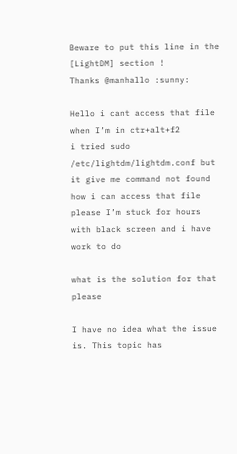Beware to put this line in the [LightDM] section !
Thanks @manhallo :sunny:

Hello i cant access that file when I’m in ctr+alt+f2
i tried sudo /etc/lightdm/lightdm.conf but it give me command not found how i can access that file please I’m stuck for hours with black screen and i have work to do

what is the solution for that please

I have no idea what the issue is. This topic has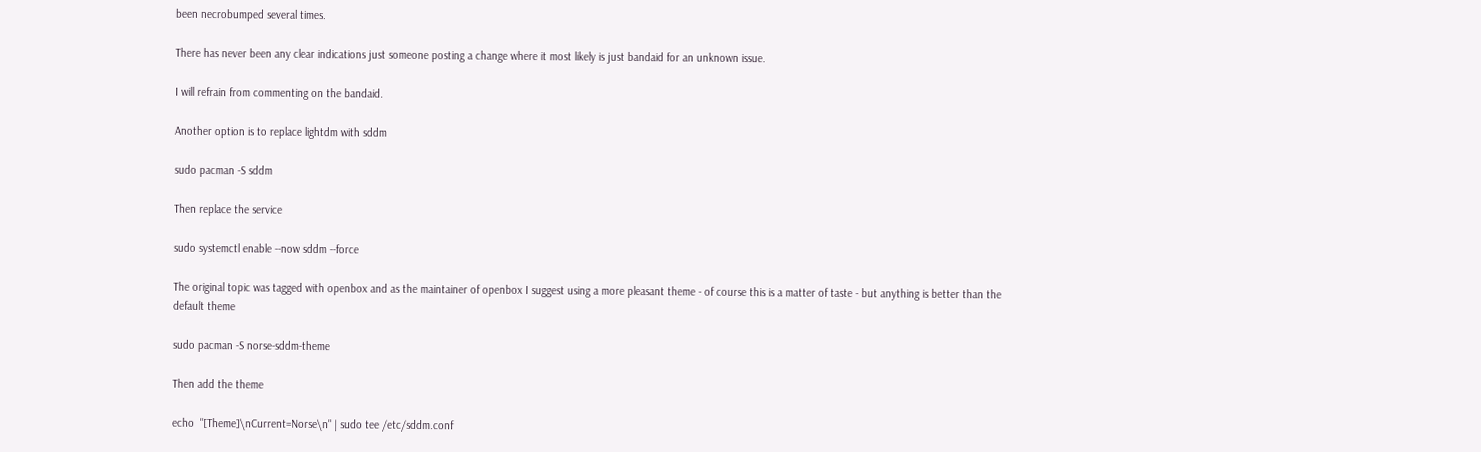been necrobumped several times.

There has never been any clear indications just someone posting a change where it most likely is just bandaid for an unknown issue.

I will refrain from commenting on the bandaid.

Another option is to replace lightdm with sddm

sudo pacman -S sddm

Then replace the service

sudo systemctl enable --now sddm --force

The original topic was tagged with openbox and as the maintainer of openbox I suggest using a more pleasant theme - of course this is a matter of taste - but anything is better than the default theme

sudo pacman -S norse-sddm-theme

Then add the theme

echo  "[Theme]\nCurrent=Norse\n" | sudo tee /etc/sddm.conf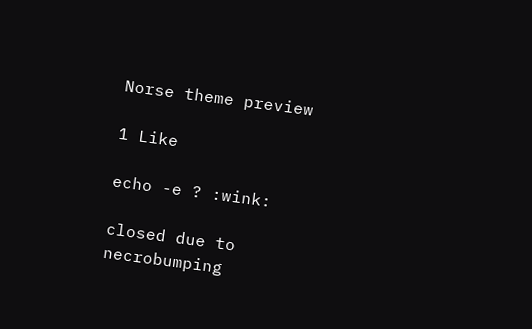Norse theme preview

1 Like

echo -e ? :wink:

closed due to necrobumping